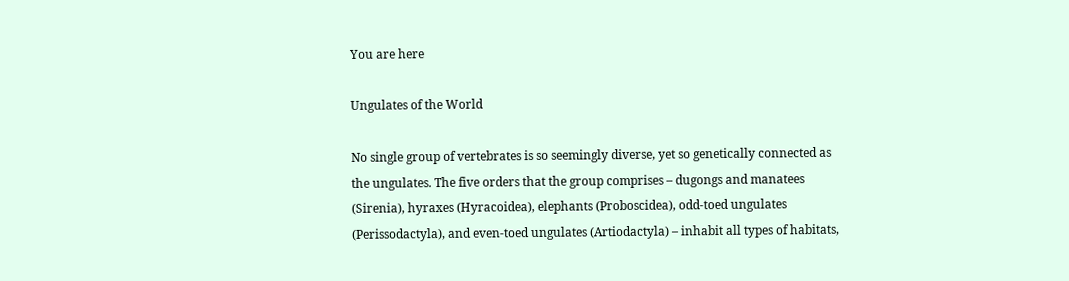You are here

Ungulates of the World

No single group of vertebrates is so seemingly diverse, yet so genetically connected as the ungulates. The five orders that the group comprises – dugongs and manatees (Sirenia), hyraxes (Hyracoidea), elephants (Proboscidea), odd-toed ungulates (Perissodactyla), and even-toed ungulates (Artiodactyla) – inhabit all types of habitats,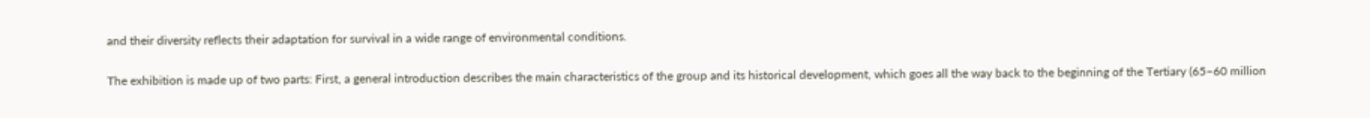and their diversity reflects their adaptation for survival in a wide range of environmental conditions.

The exhibition is made up of two parts: First, a general introduction describes the main characteristics of the group and its historical development, which goes all the way back to the beginning of the Tertiary (65–60 million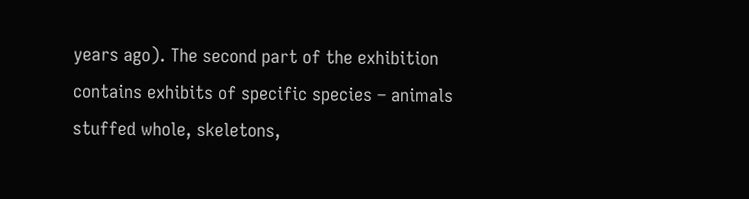years ago). The second part of the exhibition contains exhibits of specific species – animals stuffed whole, skeletons,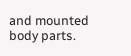and mounted body parts.